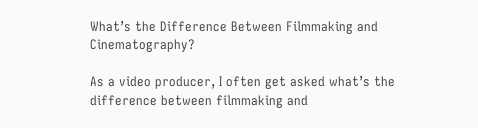What’s the Difference Between Filmmaking and Cinematography?

As a video producer, I often get asked what’s the difference between filmmaking and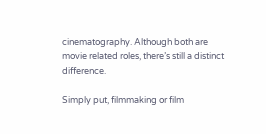cinematography. Although both are movie related roles, there’s still a distinct difference.

Simply put, filmmaking or film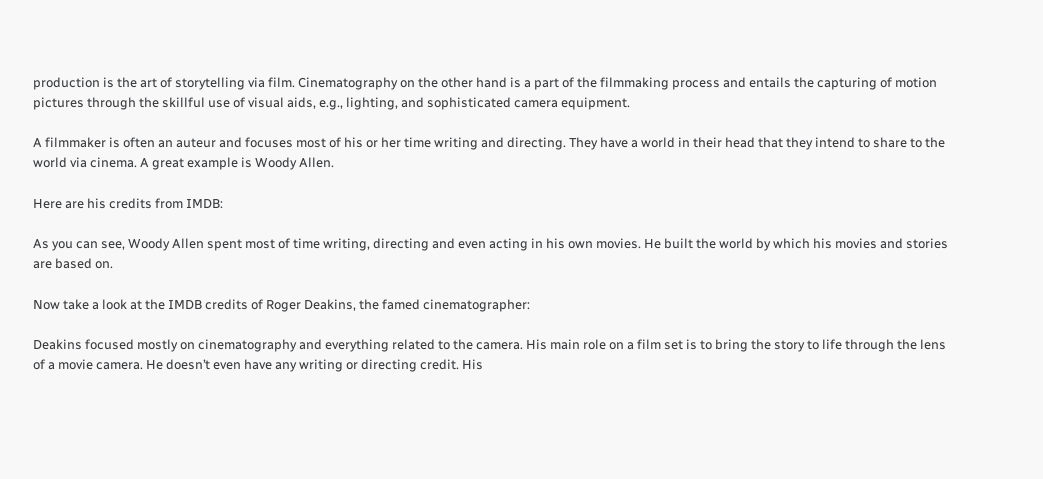production is the art of storytelling via film. Cinematography on the other hand is a part of the filmmaking process and entails the capturing of motion pictures through the skillful use of visual aids, e.g., lighting, and sophisticated camera equipment.

A filmmaker is often an auteur and focuses most of his or her time writing and directing. They have a world in their head that they intend to share to the world via cinema. A great example is Woody Allen.

Here are his credits from IMDB:

As you can see, Woody Allen spent most of time writing, directing and even acting in his own movies. He built the world by which his movies and stories are based on.

Now take a look at the IMDB credits of Roger Deakins, the famed cinematographer:

Deakins focused mostly on cinematography and everything related to the camera. His main role on a film set is to bring the story to life through the lens of a movie camera. He doesn’t even have any writing or directing credit. His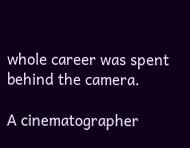whole career was spent behind the camera.

A cinematographer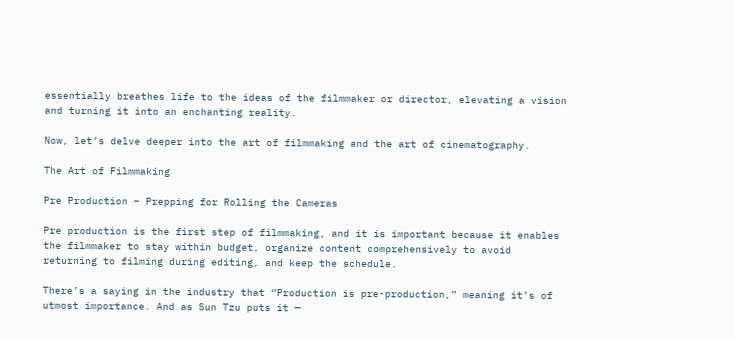essentially breathes life to the ideas of the filmmaker or director, elevating a vision and turning it into an enchanting reality.

Now, let’s delve deeper into the art of filmmaking and the art of cinematography.

The Art of Filmmaking

Pre Production – Prepping for Rolling the Cameras

Pre production is the first step of filmmaking, and it is important because it enables the filmmaker to stay within budget, organize content comprehensively to avoid returning to filming during editing, and keep the schedule.

There’s a saying in the industry that “Production is pre-production,” meaning it’s of utmost importance. And as Sun Tzu puts it —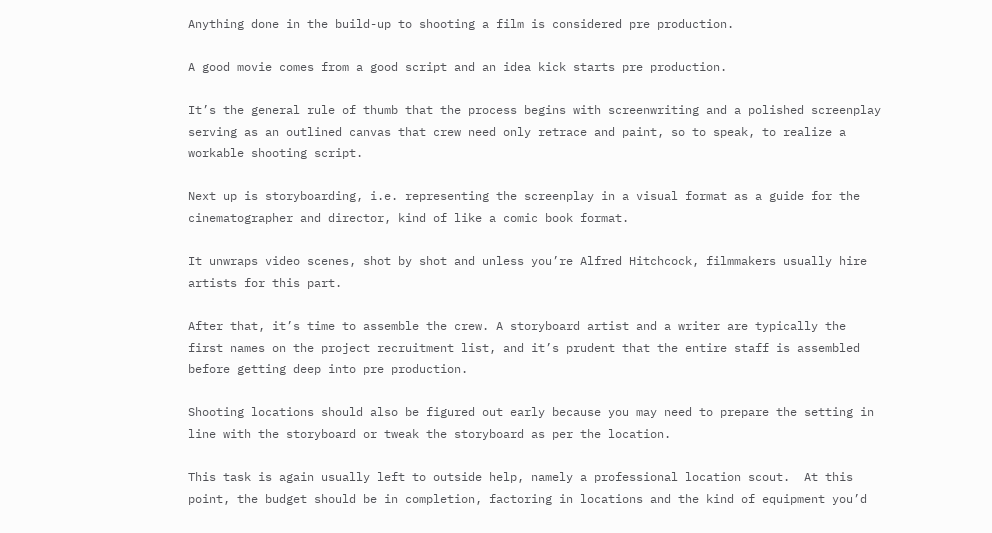Anything done in the build-up to shooting a film is considered pre production.

A good movie comes from a good script and an idea kick starts pre production.

It’s the general rule of thumb that the process begins with screenwriting and a polished screenplay serving as an outlined canvas that crew need only retrace and paint, so to speak, to realize a workable shooting script.

Next up is storyboarding, i.e. representing the screenplay in a visual format as a guide for the cinematographer and director, kind of like a comic book format.

It unwraps video scenes, shot by shot and unless you’re Alfred Hitchcock, filmmakers usually hire artists for this part.

After that, it’s time to assemble the crew. A storyboard artist and a writer are typically the first names on the project recruitment list, and it’s prudent that the entire staff is assembled before getting deep into pre production.

Shooting locations should also be figured out early because you may need to prepare the setting in line with the storyboard or tweak the storyboard as per the location.

This task is again usually left to outside help, namely a professional location scout.  At this point, the budget should be in completion, factoring in locations and the kind of equipment you’d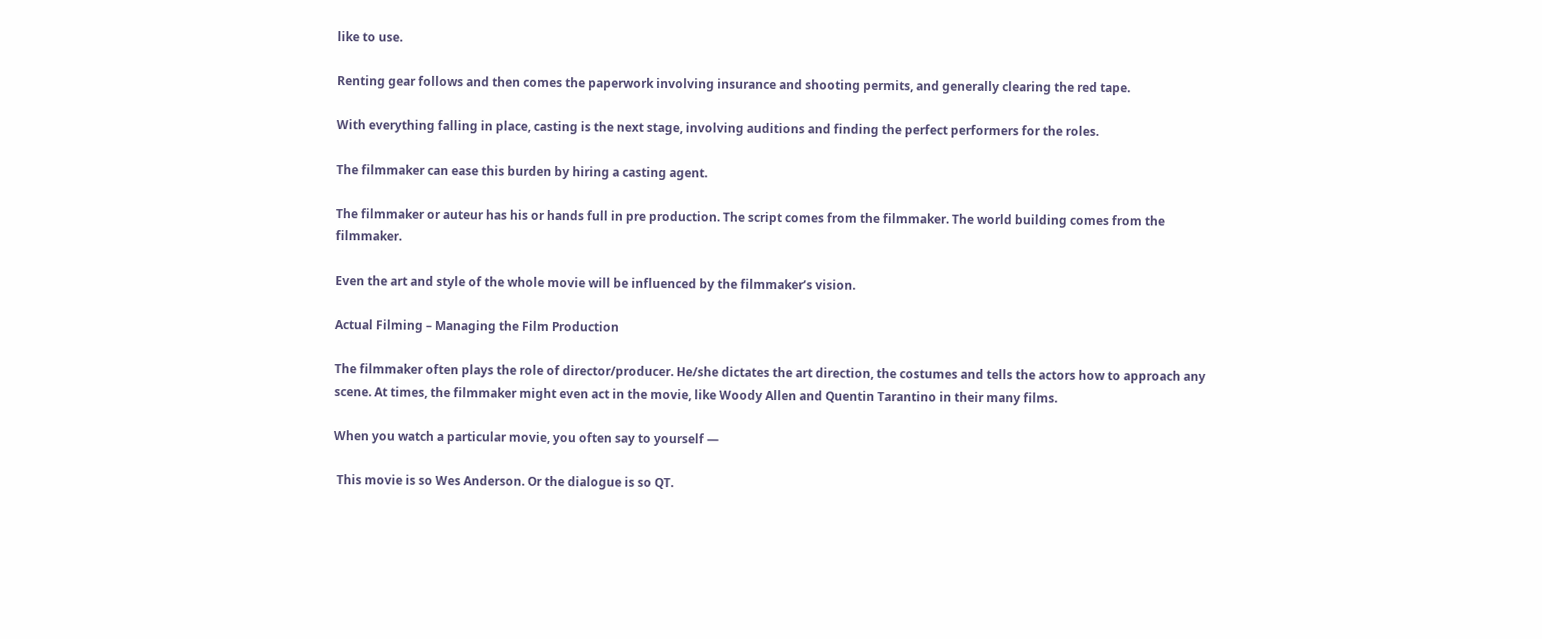like to use.

Renting gear follows and then comes the paperwork involving insurance and shooting permits, and generally clearing the red tape.

With everything falling in place, casting is the next stage, involving auditions and finding the perfect performers for the roles.

The filmmaker can ease this burden by hiring a casting agent.

The filmmaker or auteur has his or hands full in pre production. The script comes from the filmmaker. The world building comes from the filmmaker.

Even the art and style of the whole movie will be influenced by the filmmaker’s vision.

Actual Filming – Managing the Film Production

The filmmaker often plays the role of director/producer. He/she dictates the art direction, the costumes and tells the actors how to approach any scene. At times, the filmmaker might even act in the movie, like Woody Allen and Quentin Tarantino in their many films.

When you watch a particular movie, you often say to yourself —

 This movie is so Wes Anderson. Or the dialogue is so QT.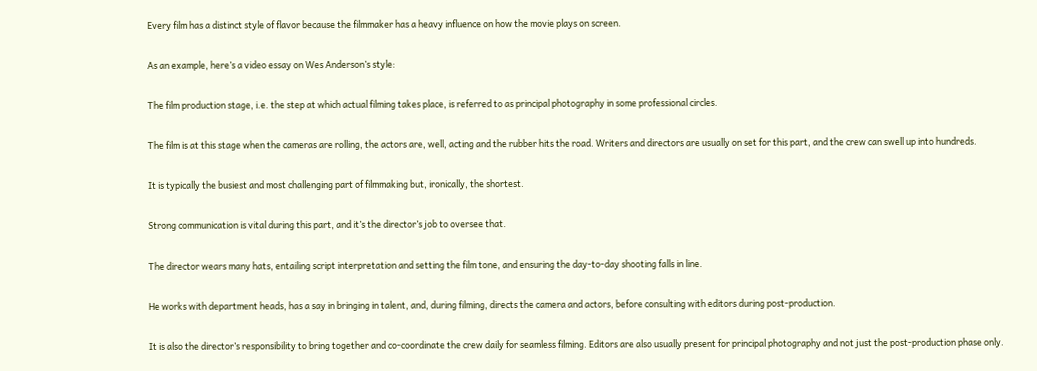Every film has a distinct style of flavor because the filmmaker has a heavy influence on how the movie plays on screen.

As an example, here’s a video essay on Wes Anderson’s style:

The film production stage, i.e. the step at which actual filming takes place, is referred to as principal photography in some professional circles.

The film is at this stage when the cameras are rolling, the actors are, well, acting and the rubber hits the road. Writers and directors are usually on set for this part, and the crew can swell up into hundreds.

It is typically the busiest and most challenging part of filmmaking but, ironically, the shortest.

Strong communication is vital during this part, and it’s the director’s job to oversee that.

The director wears many hats, entailing script interpretation and setting the film tone, and ensuring the day-to-day shooting falls in line.

He works with department heads, has a say in bringing in talent, and, during filming, directs the camera and actors, before consulting with editors during post-production.

It is also the director’s responsibility to bring together and co-coordinate the crew daily for seamless filming. Editors are also usually present for principal photography and not just the post-production phase only.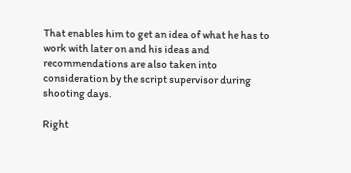That enables him to get an idea of what he has to work with later on and his ideas and recommendations are also taken into consideration by the script supervisor during shooting days.

Right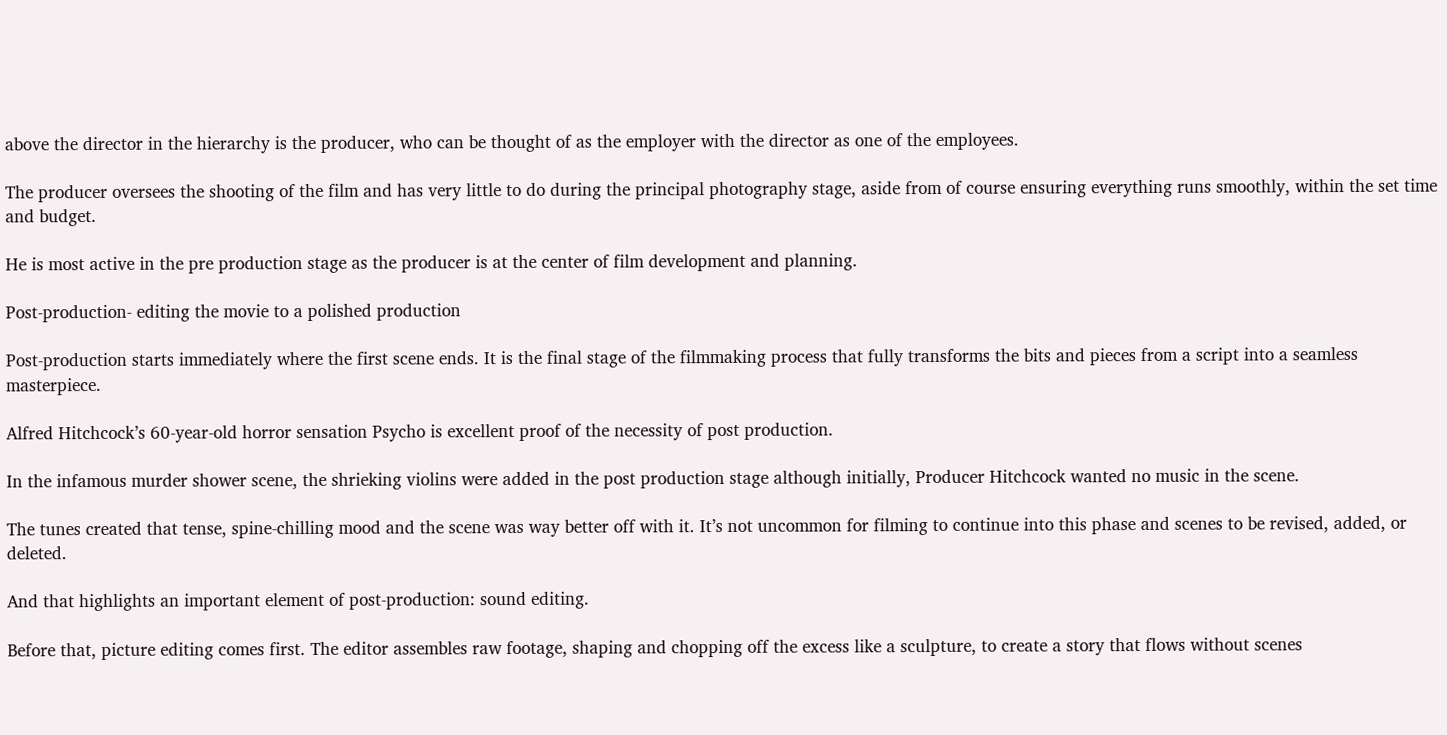above the director in the hierarchy is the producer, who can be thought of as the employer with the director as one of the employees.

The producer oversees the shooting of the film and has very little to do during the principal photography stage, aside from of course ensuring everything runs smoothly, within the set time and budget.

He is most active in the pre production stage as the producer is at the center of film development and planning.

Post-production- editing the movie to a polished production

Post-production starts immediately where the first scene ends. It is the final stage of the filmmaking process that fully transforms the bits and pieces from a script into a seamless masterpiece.

Alfred Hitchcock’s 60-year-old horror sensation Psycho is excellent proof of the necessity of post production.

In the infamous murder shower scene, the shrieking violins were added in the post production stage although initially, Producer Hitchcock wanted no music in the scene.

The tunes created that tense, spine-chilling mood and the scene was way better off with it. It’s not uncommon for filming to continue into this phase and scenes to be revised, added, or deleted.

And that highlights an important element of post-production: sound editing.

Before that, picture editing comes first. The editor assembles raw footage, shaping and chopping off the excess like a sculpture, to create a story that flows without scenes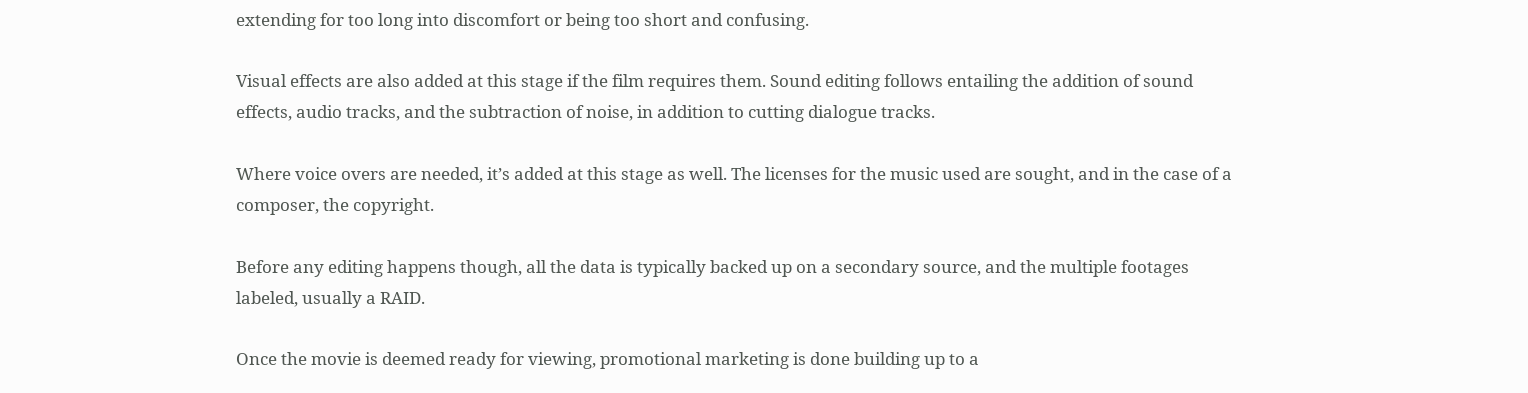extending for too long into discomfort or being too short and confusing.

Visual effects are also added at this stage if the film requires them. Sound editing follows entailing the addition of sound effects, audio tracks, and the subtraction of noise, in addition to cutting dialogue tracks.

Where voice overs are needed, it’s added at this stage as well. The licenses for the music used are sought, and in the case of a composer, the copyright.

Before any editing happens though, all the data is typically backed up on a secondary source, and the multiple footages labeled, usually a RAID.

Once the movie is deemed ready for viewing, promotional marketing is done building up to a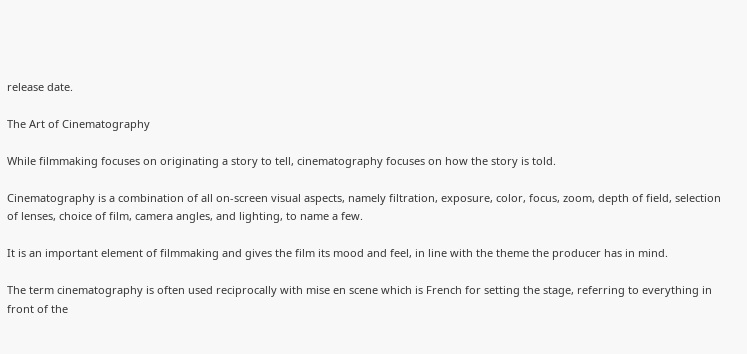release date.

The Art of Cinematography

While filmmaking focuses on originating a story to tell, cinematography focuses on how the story is told.

Cinematography is a combination of all on-screen visual aspects, namely filtration, exposure, color, focus, zoom, depth of field, selection of lenses, choice of film, camera angles, and lighting, to name a few.

It is an important element of filmmaking and gives the film its mood and feel, in line with the theme the producer has in mind.

The term cinematography is often used reciprocally with mise en scene which is French for setting the stage, referring to everything in front of the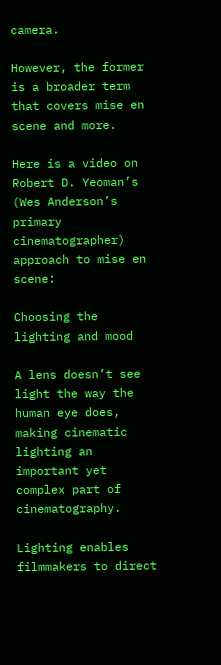camera.

However, the former is a broader term that covers mise en scene and more.

Here is a video on Robert D. Yeoman’s (Wes Anderson’s primary cinematographer) approach to mise en scene:

Choosing the lighting and mood

A lens doesn’t see light the way the human eye does, making cinematic lighting an important yet complex part of cinematography.

Lighting enables filmmakers to direct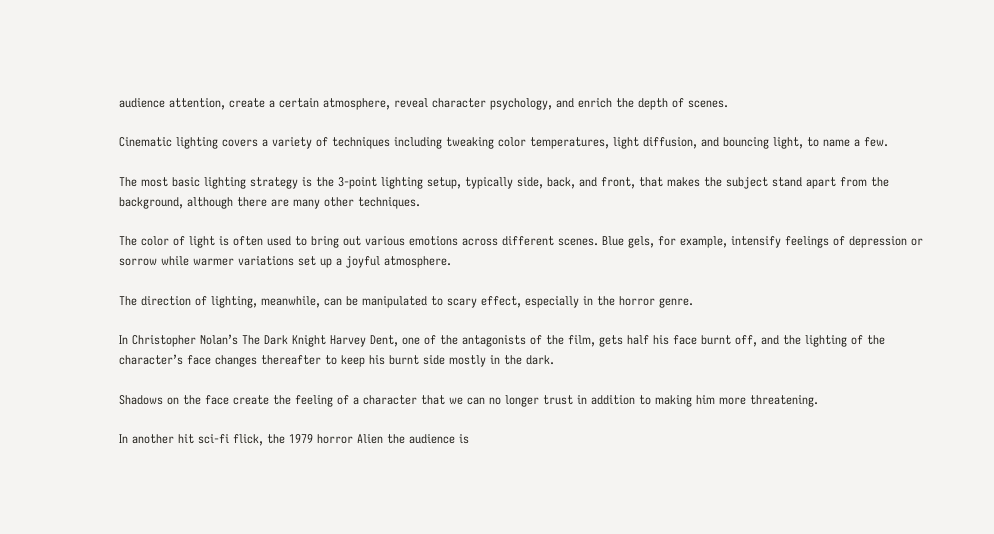audience attention, create a certain atmosphere, reveal character psychology, and enrich the depth of scenes.

Cinematic lighting covers a variety of techniques including tweaking color temperatures, light diffusion, and bouncing light, to name a few.

The most basic lighting strategy is the 3-point lighting setup, typically side, back, and front, that makes the subject stand apart from the background, although there are many other techniques.

The color of light is often used to bring out various emotions across different scenes. Blue gels, for example, intensify feelings of depression or sorrow while warmer variations set up a joyful atmosphere.

The direction of lighting, meanwhile, can be manipulated to scary effect, especially in the horror genre.

In Christopher Nolan’s The Dark Knight Harvey Dent, one of the antagonists of the film, gets half his face burnt off, and the lighting of the character’s face changes thereafter to keep his burnt side mostly in the dark.

Shadows on the face create the feeling of a character that we can no longer trust in addition to making him more threatening.

In another hit sci-fi flick, the 1979 horror Alien the audience is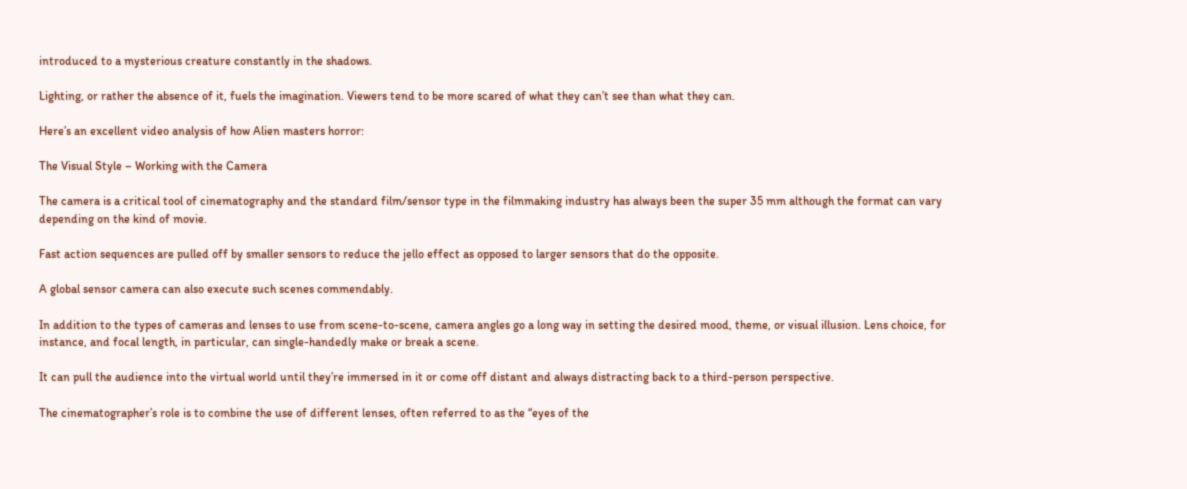introduced to a mysterious creature constantly in the shadows.

Lighting, or rather the absence of it, fuels the imagination. Viewers tend to be more scared of what they can’t see than what they can.

Here’s an excellent video analysis of how Alien masters horror:

The Visual Style – Working with the Camera

The camera is a critical tool of cinematography and the standard film/sensor type in the filmmaking industry has always been the super 35 mm although the format can vary depending on the kind of movie.

Fast action sequences are pulled off by smaller sensors to reduce the jello effect as opposed to larger sensors that do the opposite.

A global sensor camera can also execute such scenes commendably.

In addition to the types of cameras and lenses to use from scene-to-scene, camera angles go a long way in setting the desired mood, theme, or visual illusion. Lens choice, for instance, and focal length, in particular, can single-handedly make or break a scene.

It can pull the audience into the virtual world until they’re immersed in it or come off distant and always distracting back to a third-person perspective.

The cinematographer’s role is to combine the use of different lenses, often referred to as the “eyes of the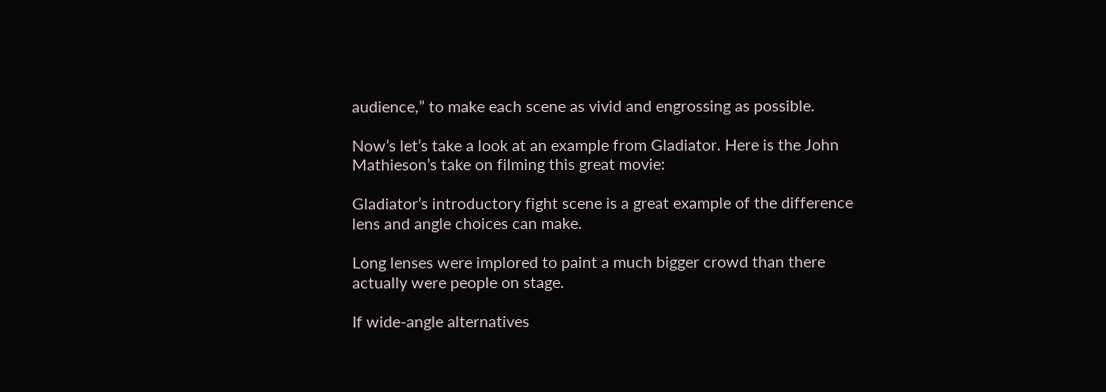audience,” to make each scene as vivid and engrossing as possible.

Now’s let’s take a look at an example from Gladiator. Here is the John Mathieson’s take on filming this great movie:

Gladiator’s introductory fight scene is a great example of the difference lens and angle choices can make.

Long lenses were implored to paint a much bigger crowd than there actually were people on stage.

If wide-angle alternatives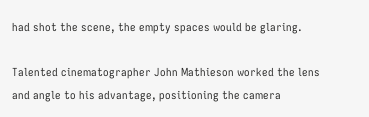had shot the scene, the empty spaces would be glaring.

Talented cinematographer John Mathieson worked the lens and angle to his advantage, positioning the camera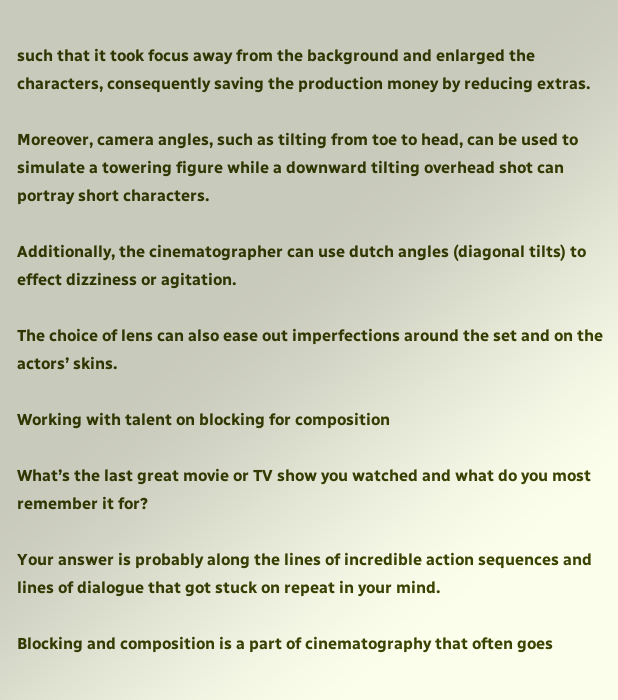such that it took focus away from the background and enlarged the characters, consequently saving the production money by reducing extras.

Moreover, camera angles, such as tilting from toe to head, can be used to simulate a towering figure while a downward tilting overhead shot can portray short characters.

Additionally, the cinematographer can use dutch angles (diagonal tilts) to effect dizziness or agitation.

The choice of lens can also ease out imperfections around the set and on the actors’ skins.

Working with talent on blocking for composition

What’s the last great movie or TV show you watched and what do you most remember it for?

Your answer is probably along the lines of incredible action sequences and lines of dialogue that got stuck on repeat in your mind.

Blocking and composition is a part of cinematography that often goes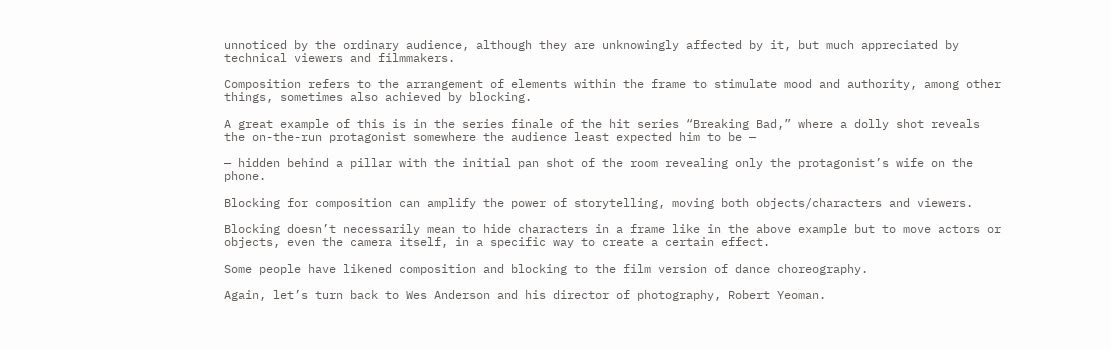unnoticed by the ordinary audience, although they are unknowingly affected by it, but much appreciated by technical viewers and filmmakers.

Composition refers to the arrangement of elements within the frame to stimulate mood and authority, among other things, sometimes also achieved by blocking.

A great example of this is in the series finale of the hit series “Breaking Bad,” where a dolly shot reveals the on-the-run protagonist somewhere the audience least expected him to be —

— hidden behind a pillar with the initial pan shot of the room revealing only the protagonist’s wife on the phone.

Blocking for composition can amplify the power of storytelling, moving both objects/characters and viewers.

Blocking doesn’t necessarily mean to hide characters in a frame like in the above example but to move actors or objects, even the camera itself, in a specific way to create a certain effect.

Some people have likened composition and blocking to the film version of dance choreography.

Again, let’s turn back to Wes Anderson and his director of photography, Robert Yeoman.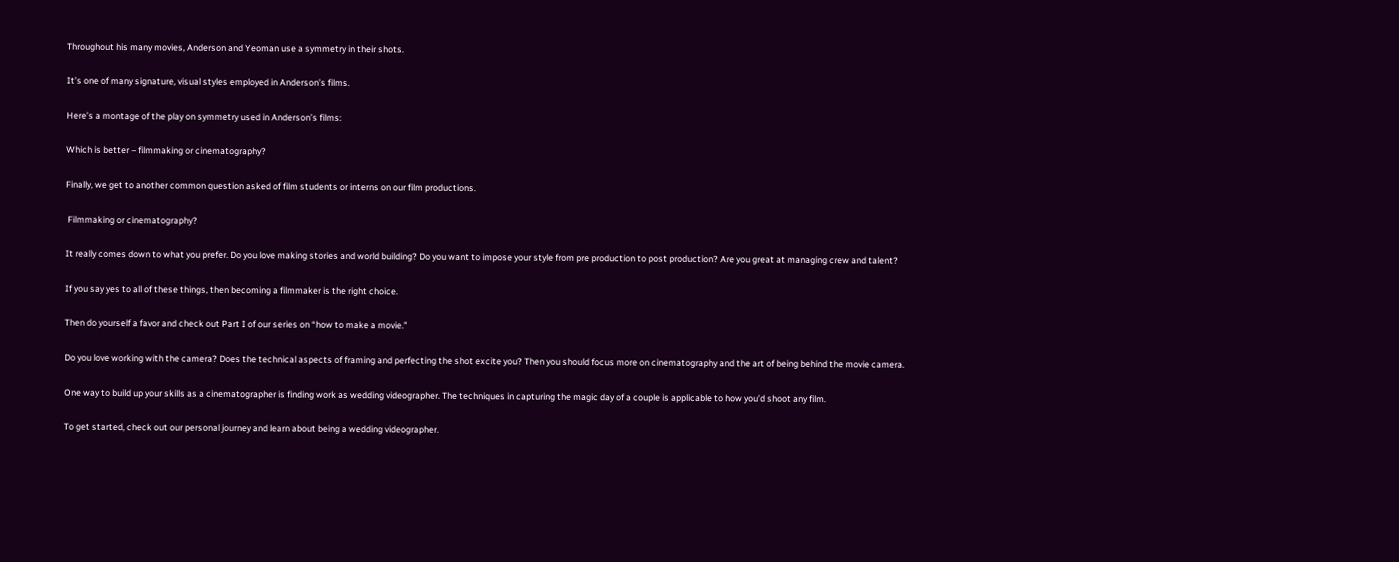Throughout his many movies, Anderson and Yeoman use a symmetry in their shots.

It’s one of many signature, visual styles employed in Anderson’s films.

Here’s a montage of the play on symmetry used in Anderson’s films:

Which is better – filmmaking or cinematography?

Finally, we get to another common question asked of film students or interns on our film productions.

 Filmmaking or cinematography?

It really comes down to what you prefer. Do you love making stories and world building? Do you want to impose your style from pre production to post production? Are you great at managing crew and talent?

If you say yes to all of these things, then becoming a filmmaker is the right choice.

Then do yourself a favor and check out Part I of our series on “how to make a movie.”

Do you love working with the camera? Does the technical aspects of framing and perfecting the shot excite you? Then you should focus more on cinematography and the art of being behind the movie camera.

One way to build up your skills as a cinematographer is finding work as wedding videographer. The techniques in capturing the magic day of a couple is applicable to how you’d shoot any film.

To get started, check out our personal journey and learn about being a wedding videographer.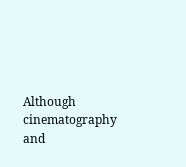Although cinematography and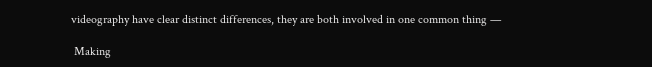videography have clear distinct differences, they are both involved in one common thing —

 Making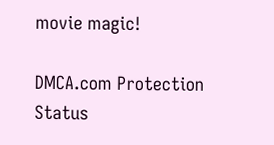movie magic!

DMCA.com Protection Status